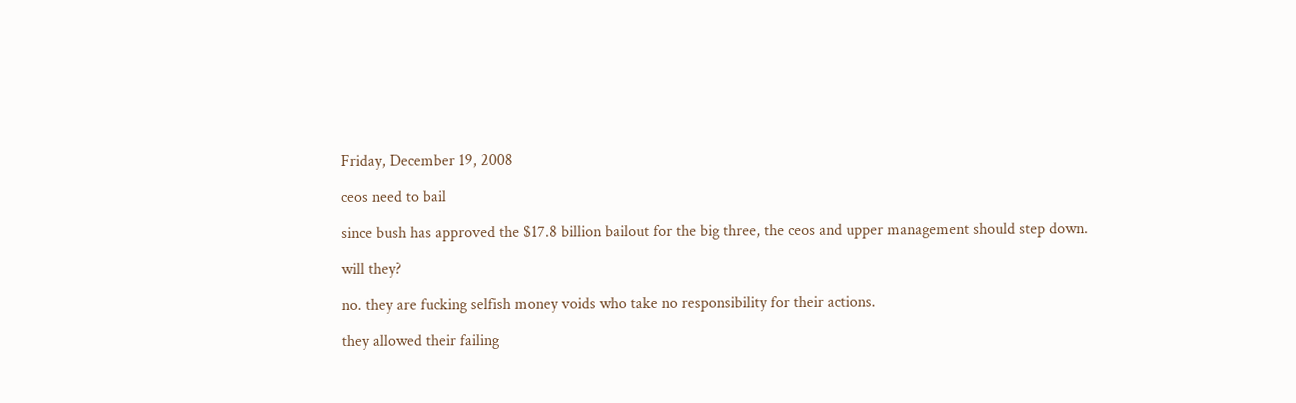Friday, December 19, 2008

ceos need to bail

since bush has approved the $17.8 billion bailout for the big three, the ceos and upper management should step down.

will they?

no. they are fucking selfish money voids who take no responsibility for their actions.

they allowed their failing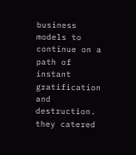business models to continue on a path of instant gratification and destruction. they catered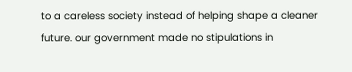to a careless society instead of helping shape a cleaner future. our government made no stipulations in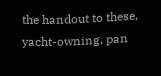the handout to these, yacht-owning, pan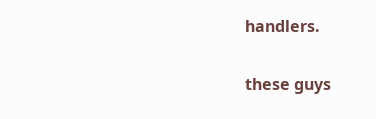handlers.

these guys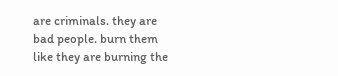are criminals. they are bad people. burn them like they are burning the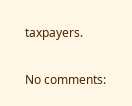taxpayers.

No comments: